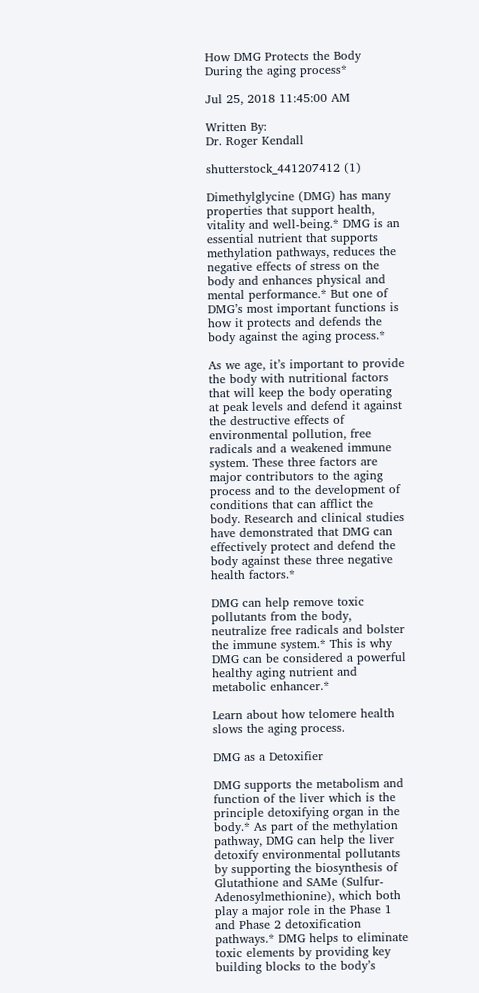How DMG Protects the Body During the aging process*

Jul 25, 2018 11:45:00 AM

Written By:
Dr. Roger Kendall

shutterstock_441207412 (1)

Dimethylglycine (DMG) has many properties that support health, vitality and well-being.* DMG is an essential nutrient that supports methylation pathways, reduces the negative effects of stress on the body and enhances physical and mental performance.* But one of DMG’s most important functions is how it protects and defends the body against the aging process.*

As we age, it’s important to provide the body with nutritional factors that will keep the body operating at peak levels and defend it against the destructive effects of environmental pollution, free radicals and a weakened immune system. These three factors are major contributors to the aging process and to the development of conditions that can afflict the body. Research and clinical studies have demonstrated that DMG can effectively protect and defend the body against these three negative health factors.*

DMG can help remove toxic pollutants from the body, neutralize free radicals and bolster the immune system.* This is why DMG can be considered a powerful healthy aging nutrient and metabolic enhancer.*

Learn about how telomere health slows the aging process.

DMG as a Detoxifier

DMG supports the metabolism and function of the liver which is the principle detoxifying organ in the body.* As part of the methylation pathway, DMG can help the liver detoxify environmental pollutants by supporting the biosynthesis of Glutathione and SAMe (Sulfur-Adenosylmethionine), which both play a major role in the Phase 1 and Phase 2 detoxification pathways.* DMG helps to eliminate toxic elements by providing key building blocks to the body’s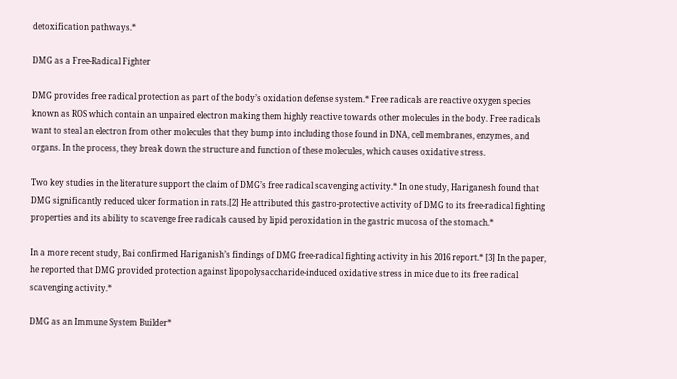detoxification pathways.*

DMG as a Free-Radical Fighter

DMG provides free radical protection as part of the body’s oxidation defense system.* Free radicals are reactive oxygen species known as ROS which contain an unpaired electron making them highly reactive towards other molecules in the body. Free radicals want to steal an electron from other molecules that they bump into including those found in DNA, cell membranes, enzymes, and organs. In the process, they break down the structure and function of these molecules, which causes oxidative stress.

Two key studies in the literature support the claim of DMG’s free radical scavenging activity.* In one study, Hariganesh found that DMG significantly reduced ulcer formation in rats.[2] He attributed this gastro-protective activity of DMG to its free-radical fighting properties and its ability to scavenge free radicals caused by lipid peroxidation in the gastric mucosa of the stomach.*

In a more recent study, Bai confirmed Hariganish’s findings of DMG free-radical fighting activity in his 2016 report.* [3] In the paper, he reported that DMG provided protection against lipopolysaccharide-induced oxidative stress in mice due to its free radical scavenging activity.*

DMG as an Immune System Builder*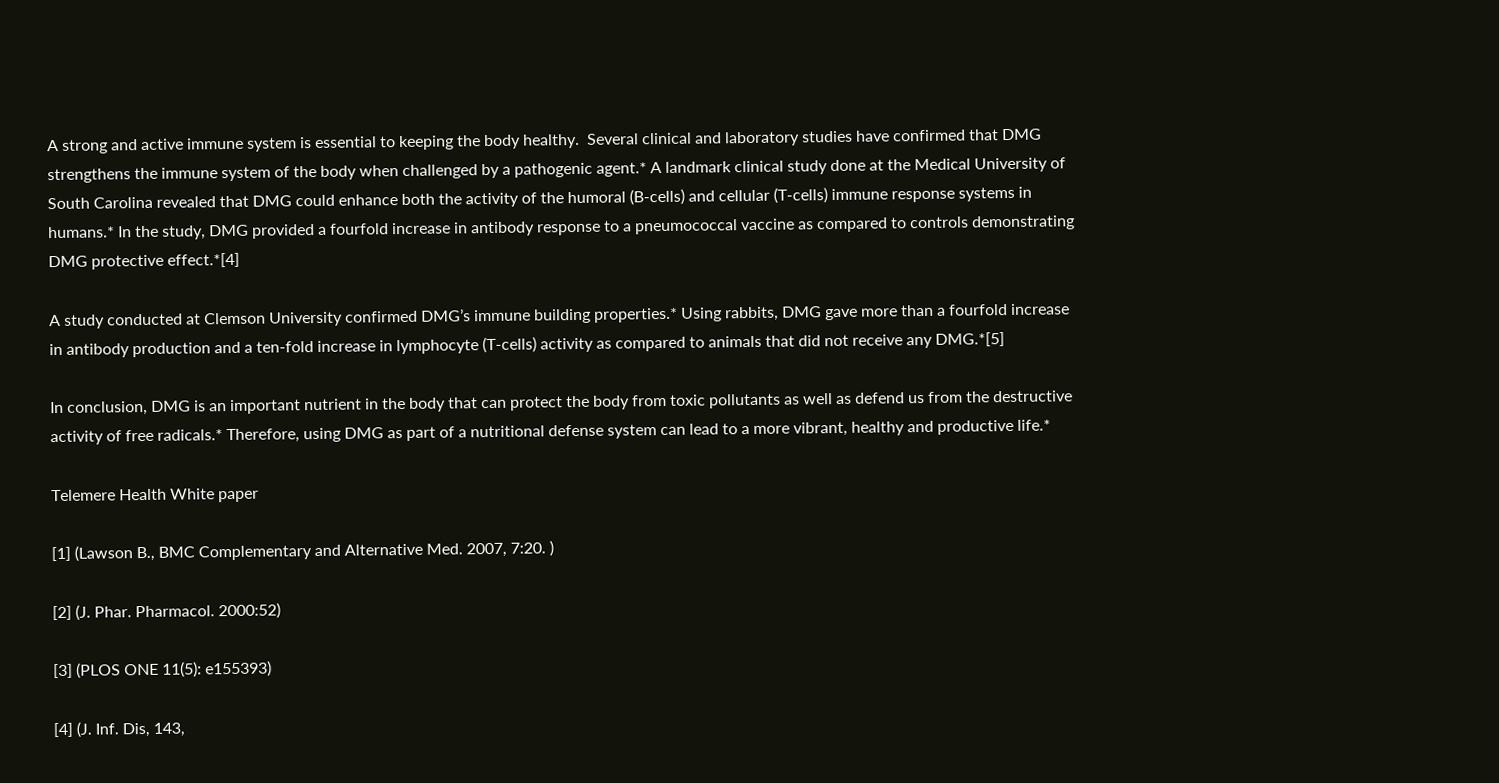A strong and active immune system is essential to keeping the body healthy.  Several clinical and laboratory studies have confirmed that DMG strengthens the immune system of the body when challenged by a pathogenic agent.* A landmark clinical study done at the Medical University of South Carolina revealed that DMG could enhance both the activity of the humoral (B-cells) and cellular (T-cells) immune response systems in humans.* In the study, DMG provided a fourfold increase in antibody response to a pneumococcal vaccine as compared to controls demonstrating DMG protective effect.*[4]

A study conducted at Clemson University confirmed DMG’s immune building properties.* Using rabbits, DMG gave more than a fourfold increase in antibody production and a ten-fold increase in lymphocyte (T-cells) activity as compared to animals that did not receive any DMG.*[5]

In conclusion, DMG is an important nutrient in the body that can protect the body from toxic pollutants as well as defend us from the destructive activity of free radicals.* Therefore, using DMG as part of a nutritional defense system can lead to a more vibrant, healthy and productive life.*

Telemere Health White paper

[1] (Lawson B., BMC Complementary and Alternative Med. 2007, 7:20. )

[2] (J. Phar. Pharmacol. 2000:52)

[3] (PLOS ONE 11(5): e155393)

[4] (J. Inf. Dis, 143,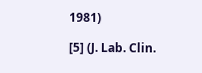1981)

[5] (J. Lab. Clin.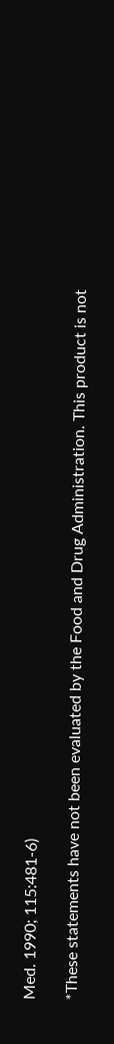Med. 1990; 115:481-6)

*These statements have not been evaluated by the Food and Drug Administration. This product is not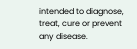intended to diagnose, treat, cure or prevent any disease.